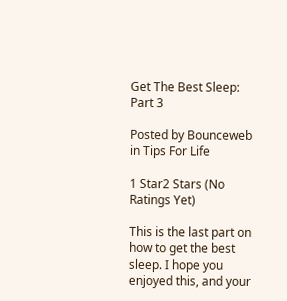Get The Best Sleep: Part 3

Posted by Bounceweb in Tips For Life

1 Star2 Stars (No Ratings Yet)

This is the last part on how to get the best sleep. I hope you enjoyed this, and your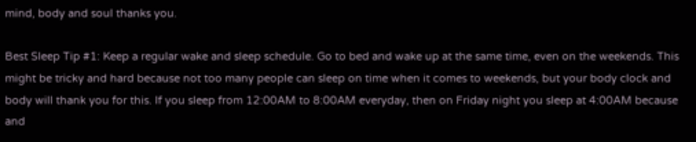mind, body and soul thanks you.

Best Sleep Tip #1: Keep a regular wake and sleep schedule. Go to bed and wake up at the same time, even on the weekends. This might be tricky and hard because not too many people can sleep on time when it comes to weekends, but your body clock and body will thank you for this. If you sleep from 12:00AM to 8:00AM everyday, then on Friday night you sleep at 4:00AM because and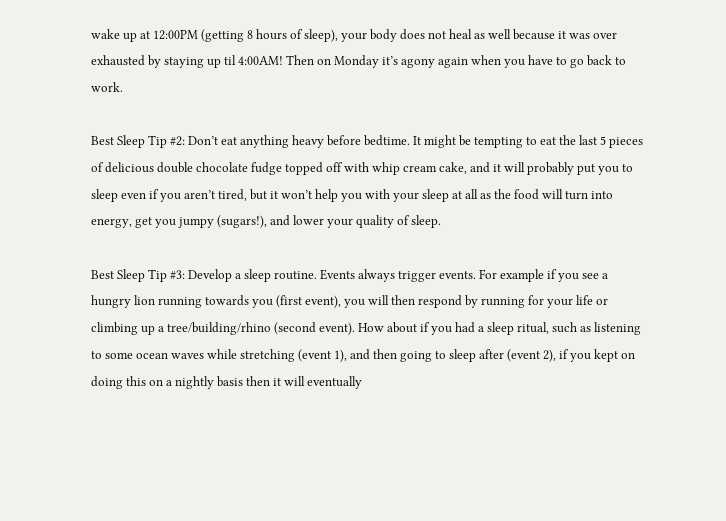wake up at 12:00PM (getting 8 hours of sleep), your body does not heal as well because it was over exhausted by staying up til 4:00AM! Then on Monday it’s agony again when you have to go back to work.

Best Sleep Tip #2: Don’t eat anything heavy before bedtime. It might be tempting to eat the last 5 pieces of delicious double chocolate fudge topped off with whip cream cake, and it will probably put you to sleep even if you aren’t tired, but it won’t help you with your sleep at all as the food will turn into energy, get you jumpy (sugars!), and lower your quality of sleep.

Best Sleep Tip #3: Develop a sleep routine. Events always trigger events. For example if you see a hungry lion running towards you (first event), you will then respond by running for your life or climbing up a tree/building/rhino (second event). How about if you had a sleep ritual, such as listening to some ocean waves while stretching (event 1), and then going to sleep after (event 2), if you kept on doing this on a nightly basis then it will eventually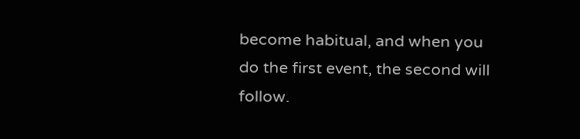become habitual, and when you do the first event, the second will follow.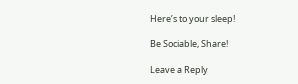Here’s to your sleep!

Be Sociable, Share!

Leave a Reply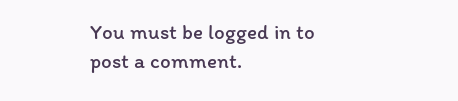You must be logged in to post a comment.